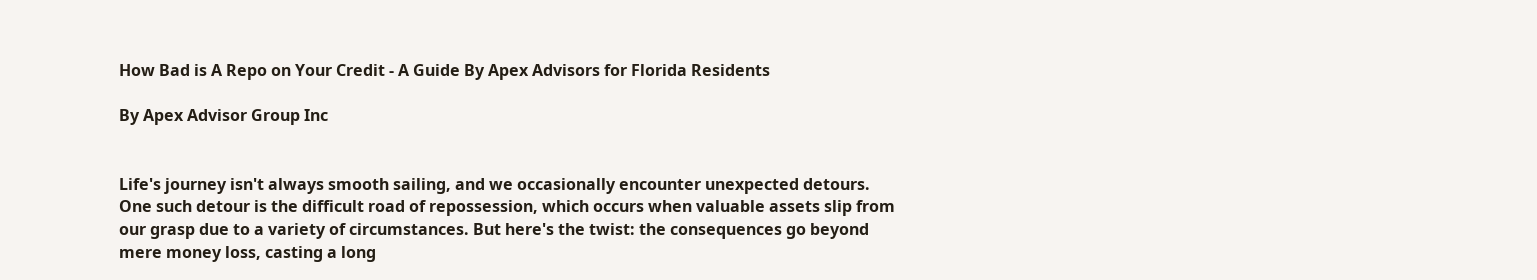How Bad is A Repo on Your Credit - A Guide By Apex Advisors for Florida Residents

By Apex Advisor Group Inc


Life's journey isn't always smooth sailing, and we occasionally encounter unexpected detours. One such detour is the difficult road of repossession, which occurs when valuable assets slip from our grasp due to a variety of circumstances. But here's the twist: the consequences go beyond mere money loss, casting a long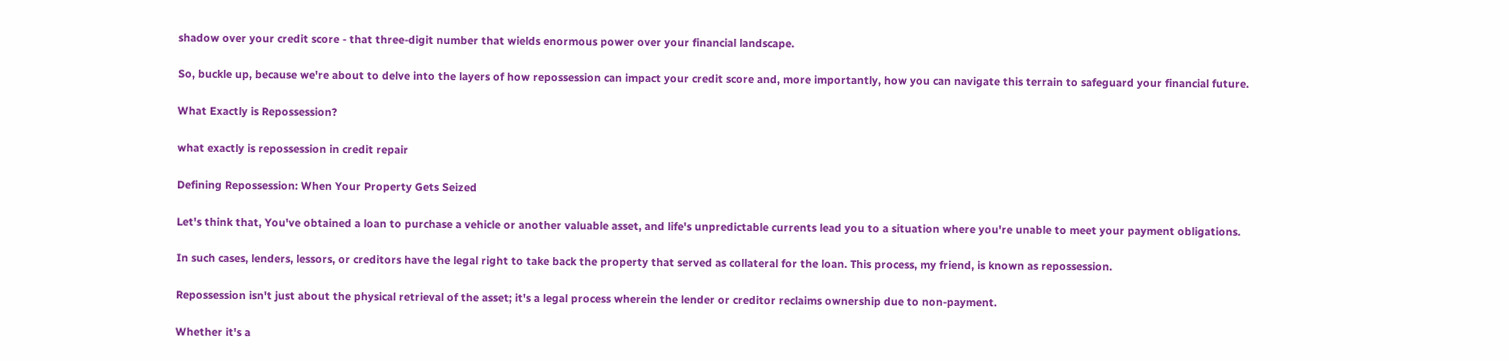shadow over your credit score - that three-digit number that wields enormous power over your financial landscape.

So, buckle up, because we're about to delve into the layers of how repossession can impact your credit score and, more importantly, how you can navigate this terrain to safeguard your financial future.

What Exactly is Repossession?

what exactly is repossession in credit repair

Defining Repossession: When Your Property Gets Seized

Let's think that, You've obtained a loan to purchase a vehicle or another valuable asset, and life's unpredictable currents lead you to a situation where you're unable to meet your payment obligations.

In such cases, lenders, lessors, or creditors have the legal right to take back the property that served as collateral for the loan. This process, my friend, is known as repossession.

Repossession isn't just about the physical retrieval of the asset; it's a legal process wherein the lender or creditor reclaims ownership due to non-payment.

Whether it's a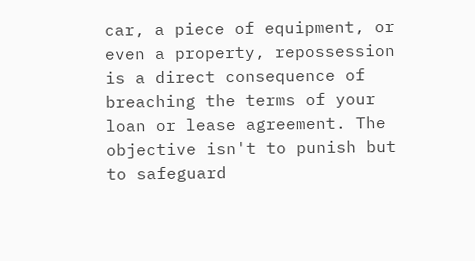car, a piece of equipment, or even a property, repossession is a direct consequence of breaching the terms of your loan or lease agreement. The objective isn't to punish but to safeguard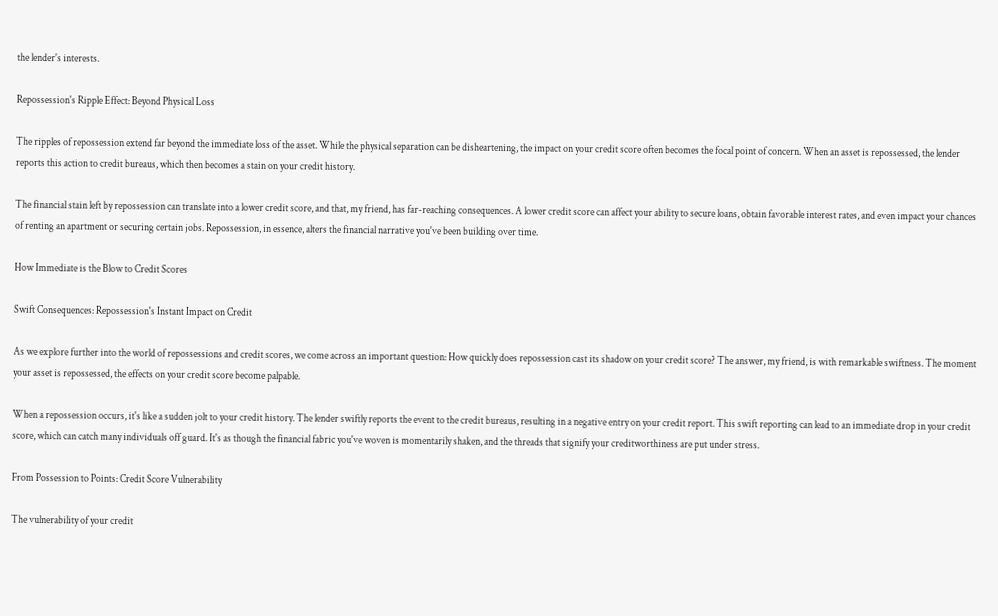the lender's interests.

Repossession's Ripple Effect: Beyond Physical Loss

The ripples of repossession extend far beyond the immediate loss of the asset. While the physical separation can be disheartening, the impact on your credit score often becomes the focal point of concern. When an asset is repossessed, the lender reports this action to credit bureaus, which then becomes a stain on your credit history.

The financial stain left by repossession can translate into a lower credit score, and that, my friend, has far-reaching consequences. A lower credit score can affect your ability to secure loans, obtain favorable interest rates, and even impact your chances of renting an apartment or securing certain jobs. Repossession, in essence, alters the financial narrative you've been building over time.

How Immediate is the Blow to Credit Scores

Swift Consequences: Repossession's Instant Impact on Credit

As we explore further into the world of repossessions and credit scores, we come across an important question: How quickly does repossession cast its shadow on your credit score? The answer, my friend, is with remarkable swiftness. The moment your asset is repossessed, the effects on your credit score become palpable.

When a repossession occurs, it's like a sudden jolt to your credit history. The lender swiftly reports the event to the credit bureaus, resulting in a negative entry on your credit report. This swift reporting can lead to an immediate drop in your credit score, which can catch many individuals off guard. It's as though the financial fabric you've woven is momentarily shaken, and the threads that signify your creditworthiness are put under stress.

From Possession to Points: Credit Score Vulnerability

The vulnerability of your credit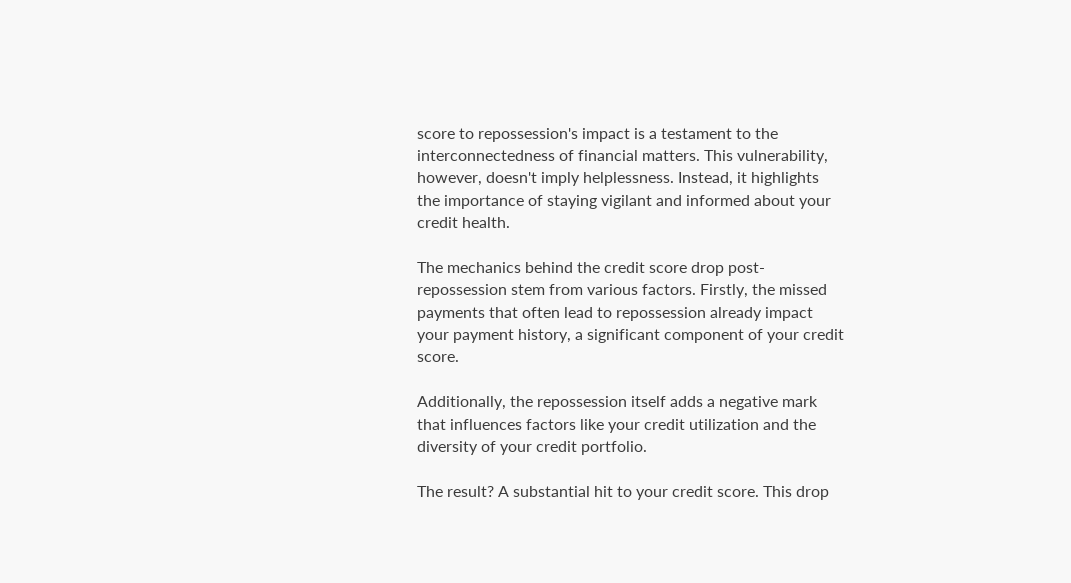score to repossession's impact is a testament to the interconnectedness of financial matters. This vulnerability, however, doesn't imply helplessness. Instead, it highlights the importance of staying vigilant and informed about your credit health.

The mechanics behind the credit score drop post-repossession stem from various factors. Firstly, the missed payments that often lead to repossession already impact your payment history, a significant component of your credit score.

Additionally, the repossession itself adds a negative mark that influences factors like your credit utilization and the diversity of your credit portfolio.

The result? A substantial hit to your credit score. This drop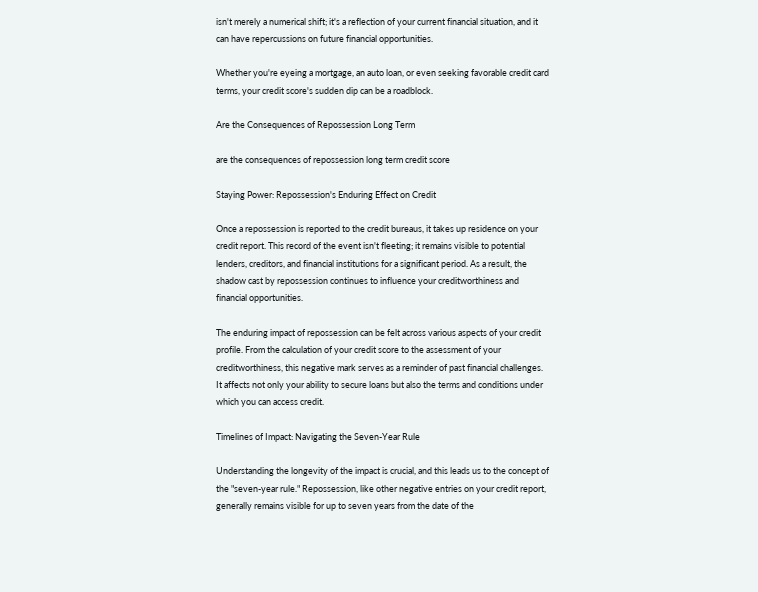isn't merely a numerical shift; it's a reflection of your current financial situation, and it can have repercussions on future financial opportunities.

Whether you're eyeing a mortgage, an auto loan, or even seeking favorable credit card terms, your credit score's sudden dip can be a roadblock.

Are the Consequences of Repossession Long Term

are the consequences of repossession long term credit score

Staying Power: Repossession's Enduring Effect on Credit

Once a repossession is reported to the credit bureaus, it takes up residence on your credit report. This record of the event isn't fleeting; it remains visible to potential lenders, creditors, and financial institutions for a significant period. As a result, the shadow cast by repossession continues to influence your creditworthiness and financial opportunities.

The enduring impact of repossession can be felt across various aspects of your credit profile. From the calculation of your credit score to the assessment of your creditworthiness, this negative mark serves as a reminder of past financial challenges. It affects not only your ability to secure loans but also the terms and conditions under which you can access credit.

Timelines of Impact: Navigating the Seven-Year Rule

Understanding the longevity of the impact is crucial, and this leads us to the concept of the "seven-year rule." Repossession, like other negative entries on your credit report, generally remains visible for up to seven years from the date of the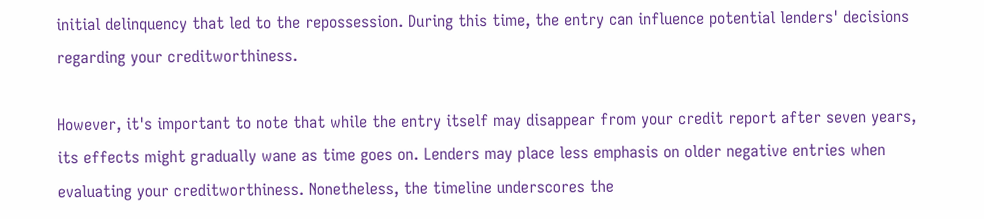initial delinquency that led to the repossession. During this time, the entry can influence potential lenders' decisions regarding your creditworthiness.

However, it's important to note that while the entry itself may disappear from your credit report after seven years, its effects might gradually wane as time goes on. Lenders may place less emphasis on older negative entries when evaluating your creditworthiness. Nonetheless, the timeline underscores the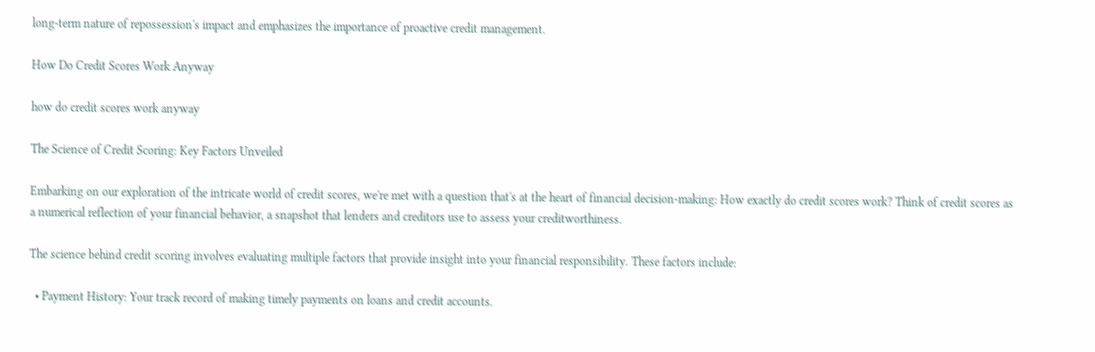long-term nature of repossession's impact and emphasizes the importance of proactive credit management.

How Do Credit Scores Work Anyway

how do credit scores work anyway

The Science of Credit Scoring: Key Factors Unveiled

Embarking on our exploration of the intricate world of credit scores, we're met with a question that's at the heart of financial decision-making: How exactly do credit scores work? Think of credit scores as a numerical reflection of your financial behavior, a snapshot that lenders and creditors use to assess your creditworthiness.

The science behind credit scoring involves evaluating multiple factors that provide insight into your financial responsibility. These factors include:

  • Payment History: Your track record of making timely payments on loans and credit accounts.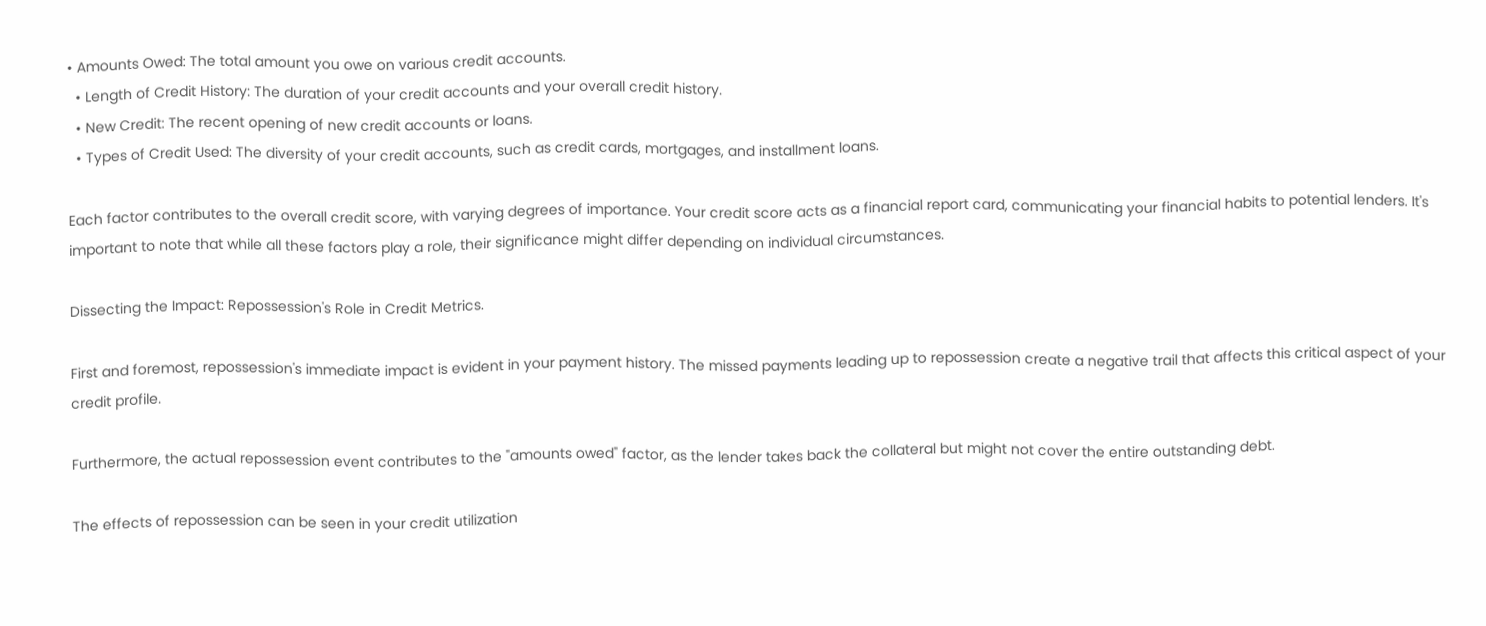• Amounts Owed: The total amount you owe on various credit accounts.
  • Length of Credit History: The duration of your credit accounts and your overall credit history.
  • New Credit: The recent opening of new credit accounts or loans.
  • Types of Credit Used: The diversity of your credit accounts, such as credit cards, mortgages, and installment loans.

Each factor contributes to the overall credit score, with varying degrees of importance. Your credit score acts as a financial report card, communicating your financial habits to potential lenders. It's important to note that while all these factors play a role, their significance might differ depending on individual circumstances.

Dissecting the Impact: Repossession's Role in Credit Metrics.

First and foremost, repossession's immediate impact is evident in your payment history. The missed payments leading up to repossession create a negative trail that affects this critical aspect of your credit profile.

Furthermore, the actual repossession event contributes to the "amounts owed" factor, as the lender takes back the collateral but might not cover the entire outstanding debt.

The effects of repossession can be seen in your credit utilization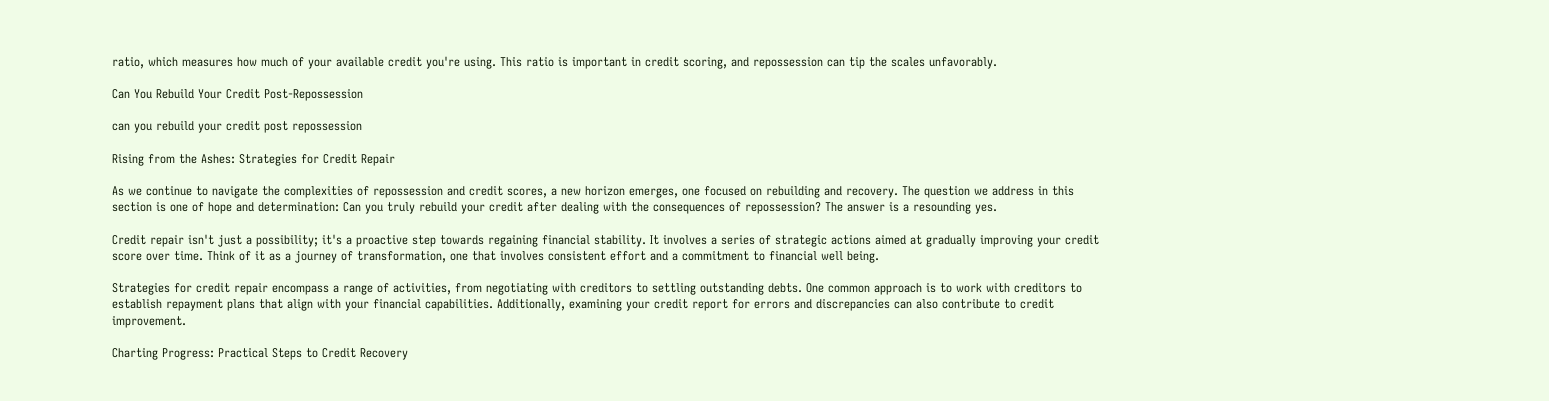ratio, which measures how much of your available credit you're using. This ratio is important in credit scoring, and repossession can tip the scales unfavorably.

Can You Rebuild Your Credit Post-Repossession

can you rebuild your credit post repossession

Rising from the Ashes: Strategies for Credit Repair

As we continue to navigate the complexities of repossession and credit scores, a new horizon emerges, one focused on rebuilding and recovery. The question we address in this section is one of hope and determination: Can you truly rebuild your credit after dealing with the consequences of repossession? The answer is a resounding yes.

Credit repair isn't just a possibility; it's a proactive step towards regaining financial stability. It involves a series of strategic actions aimed at gradually improving your credit score over time. Think of it as a journey of transformation, one that involves consistent effort and a commitment to financial well being.

Strategies for credit repair encompass a range of activities, from negotiating with creditors to settling outstanding debts. One common approach is to work with creditors to establish repayment plans that align with your financial capabilities. Additionally, examining your credit report for errors and discrepancies can also contribute to credit improvement.

Charting Progress: Practical Steps to Credit Recovery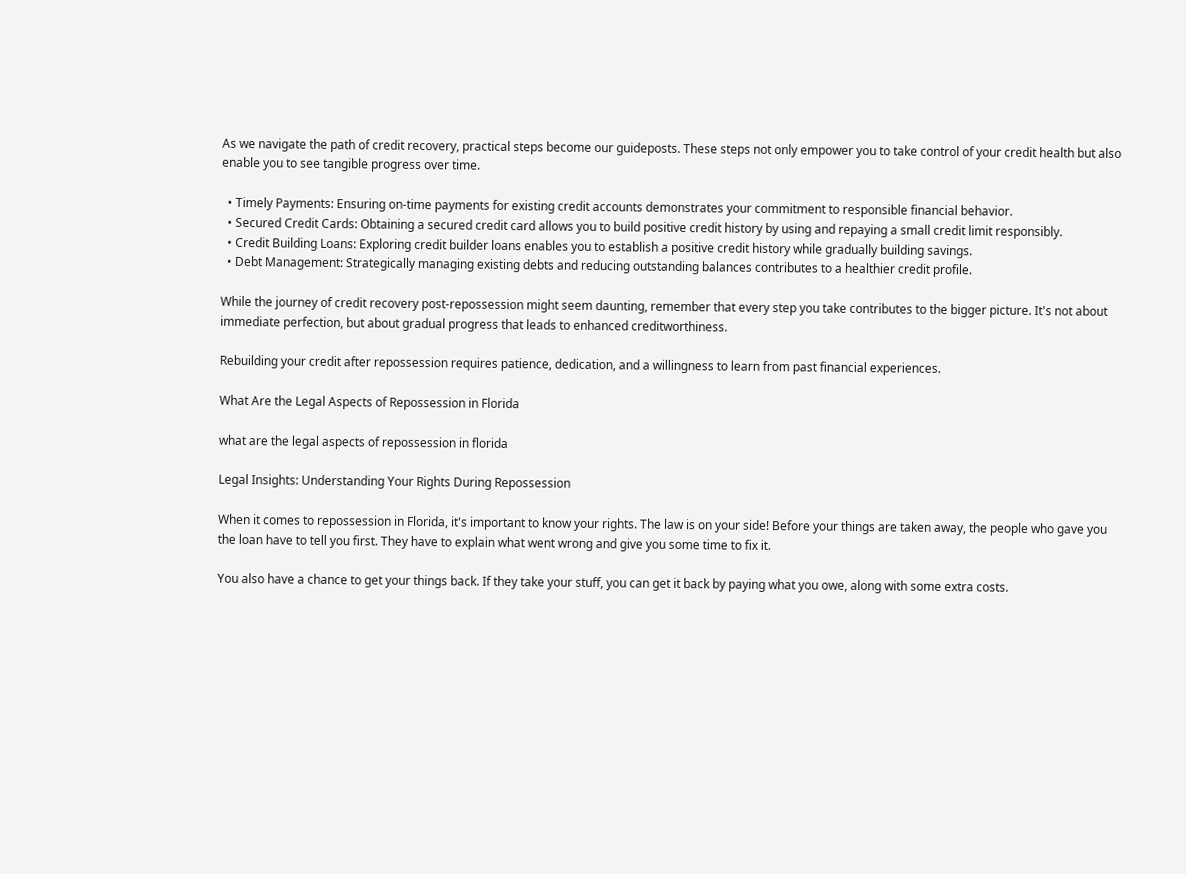As we navigate the path of credit recovery, practical steps become our guideposts. These steps not only empower you to take control of your credit health but also enable you to see tangible progress over time.

  • Timely Payments: Ensuring on-time payments for existing credit accounts demonstrates your commitment to responsible financial behavior.
  • Secured Credit Cards: Obtaining a secured credit card allows you to build positive credit history by using and repaying a small credit limit responsibly.
  • Credit Building Loans: Exploring credit builder loans enables you to establish a positive credit history while gradually building savings.
  • Debt Management: Strategically managing existing debts and reducing outstanding balances contributes to a healthier credit profile.

While the journey of credit recovery post-repossession might seem daunting, remember that every step you take contributes to the bigger picture. It's not about immediate perfection, but about gradual progress that leads to enhanced creditworthiness.

Rebuilding your credit after repossession requires patience, dedication, and a willingness to learn from past financial experiences.

What Are the Legal Aspects of Repossession in Florida

what are the legal aspects of repossession in florida

Legal Insights: Understanding Your Rights During Repossession

When it comes to repossession in Florida, it's important to know your rights. The law is on your side! Before your things are taken away, the people who gave you the loan have to tell you first. They have to explain what went wrong and give you some time to fix it.

You also have a chance to get your things back. If they take your stuff, you can get it back by paying what you owe, along with some extra costs.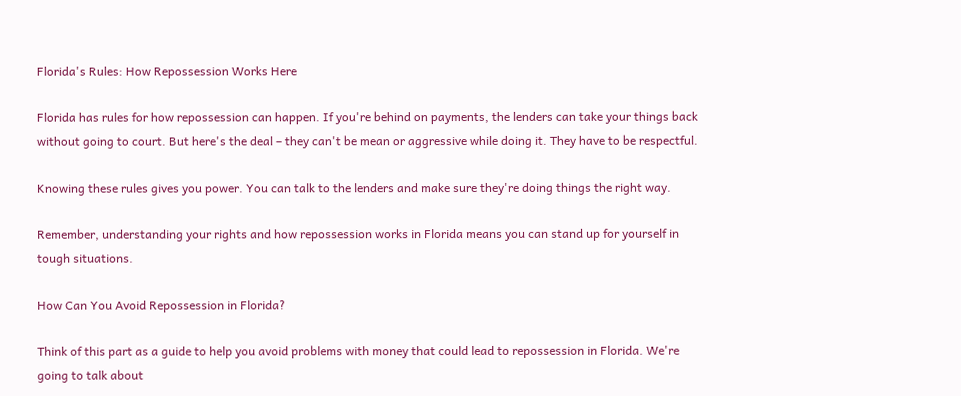Florida's Rules: How Repossession Works Here

Florida has rules for how repossession can happen. If you're behind on payments, the lenders can take your things back without going to court. But here's the deal – they can't be mean or aggressive while doing it. They have to be respectful.

Knowing these rules gives you power. You can talk to the lenders and make sure they're doing things the right way.

Remember, understanding your rights and how repossession works in Florida means you can stand up for yourself in tough situations.

How Can You Avoid Repossession in Florida?

Think of this part as a guide to help you avoid problems with money that could lead to repossession in Florida. We're going to talk about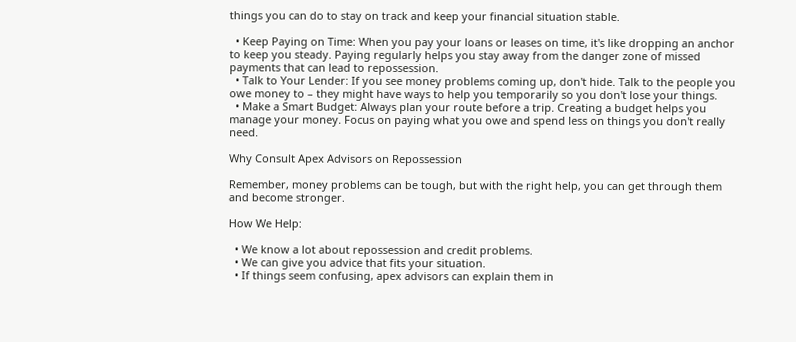things you can do to stay on track and keep your financial situation stable.

  • Keep Paying on Time: When you pay your loans or leases on time, it's like dropping an anchor to keep you steady. Paying regularly helps you stay away from the danger zone of missed payments that can lead to repossession.
  • Talk to Your Lender: If you see money problems coming up, don't hide. Talk to the people you owe money to – they might have ways to help you temporarily so you don't lose your things.
  • Make a Smart Budget: Always plan your route before a trip. Creating a budget helps you manage your money. Focus on paying what you owe and spend less on things you don't really need.

Why Consult Apex Advisors on Repossession

Remember, money problems can be tough, but with the right help, you can get through them and become stronger.

How We Help:

  • We know a lot about repossession and credit problems.
  • We can give you advice that fits your situation.
  • If things seem confusing, apex advisors can explain them in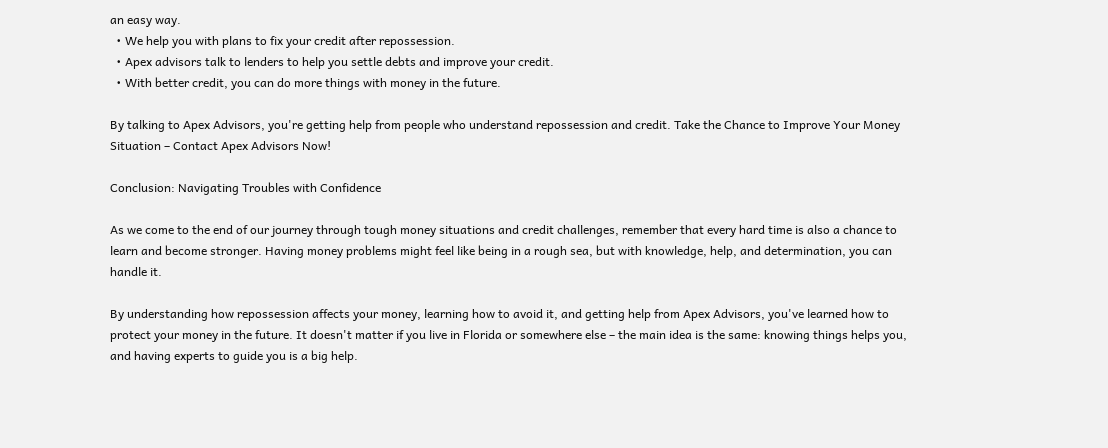an easy way.
  • We help you with plans to fix your credit after repossession.
  • Apex advisors talk to lenders to help you settle debts and improve your credit.
  • With better credit, you can do more things with money in the future.

By talking to Apex Advisors, you're getting help from people who understand repossession and credit. Take the Chance to Improve Your Money Situation – Contact Apex Advisors Now!

Conclusion: Navigating Troubles with Confidence

As we come to the end of our journey through tough money situations and credit challenges, remember that every hard time is also a chance to learn and become stronger. Having money problems might feel like being in a rough sea, but with knowledge, help, and determination, you can handle it.

By understanding how repossession affects your money, learning how to avoid it, and getting help from Apex Advisors, you've learned how to protect your money in the future. It doesn't matter if you live in Florida or somewhere else – the main idea is the same: knowing things helps you, and having experts to guide you is a big help.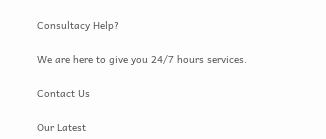Consultacy Help?

We are here to give you 24/7 hours services.

Contact Us

Our Latest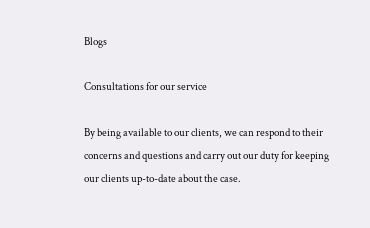Blogs

Consultations for our service

By being available to our clients, we can respond to their concerns and questions and carry out our duty for keeping our clients up-to-date about the case.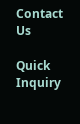Contact Us

Quick Inquiry